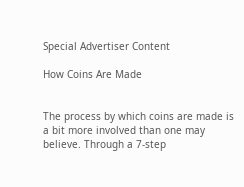Special Advertiser Content

How Coins Are Made


The process by which coins are made is a bit more involved than one may believe. Through a 7-step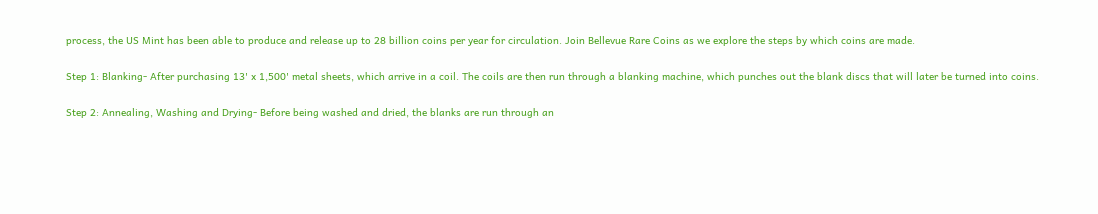process, the US Mint has been able to produce and release up to 28 billion coins per year for circulation. Join Bellevue Rare Coins as we explore the steps by which coins are made.

Step 1: Blanking- After purchasing 13' x 1,500' metal sheets, which arrive in a coil. The coils are then run through a blanking machine, which punches out the blank discs that will later be turned into coins.

Step 2: Annealing, Washing and Drying- Before being washed and dried, the blanks are run through an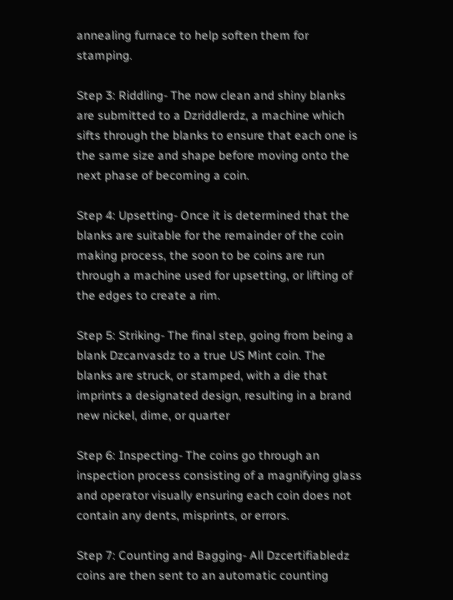annealing furnace to help soften them for stamping.

Step 3: Riddling- The now clean and shiny blanks are submitted to a Dzriddlerdz, a machine which sifts through the blanks to ensure that each one is the same size and shape before moving onto the next phase of becoming a coin.

Step 4: Upsetting- Once it is determined that the blanks are suitable for the remainder of the coin making process, the soon to be coins are run through a machine used for upsetting, or lifting of the edges to create a rim.

Step 5: Striking- The final step, going from being a blank Dzcanvasdz to a true US Mint coin. The blanks are struck, or stamped, with a die that imprints a designated design, resulting in a brand new nickel, dime, or quarter

Step 6: Inspecting- The coins go through an inspection process consisting of a magnifying glass and operator visually ensuring each coin does not contain any dents, misprints, or errors.

Step 7: Counting and Bagging- All Dzcertifiabledz coins are then sent to an automatic counting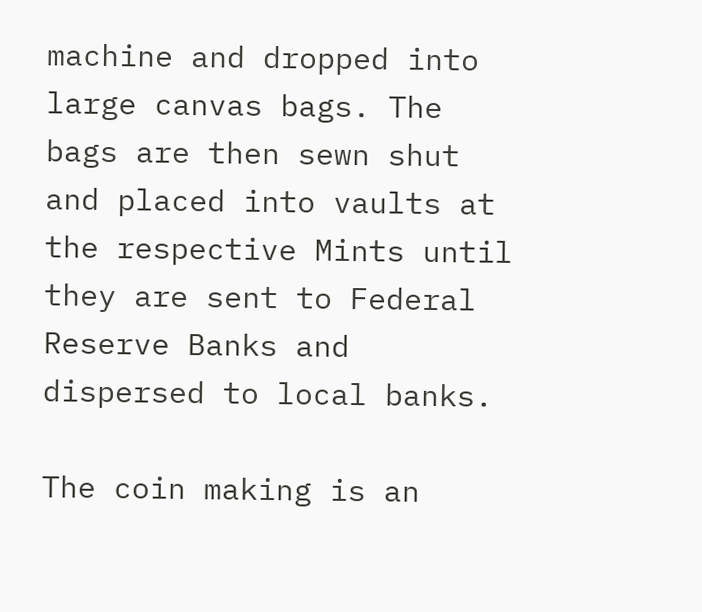machine and dropped into large canvas bags. The bags are then sewn shut and placed into vaults at the respective Mints until they are sent to Federal Reserve Banks and dispersed to local banks.

The coin making is an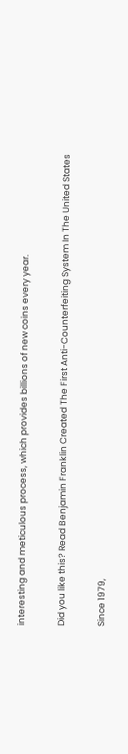interesting and meticulous process, which provides billions of new coins every year.

Did you like this? Read Benjamin Franklin Created The First Anti-Counterfeiting System In The United States

Since 1979,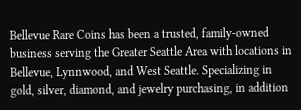Bellevue Rare Coins has been a trusted, family-owned business serving the Greater Seattle Area with locations in Bellevue, Lynnwood, and West Seattle. Specializing in gold, silver, diamond, and jewelry purchasing, in addition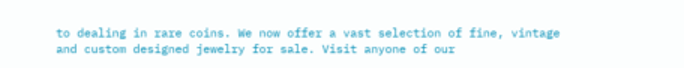to dealing in rare coins. We now offer a vast selection of fine, vintage and custom designed jewelry for sale. Visit anyone of our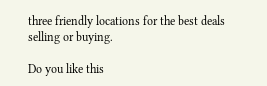three friendly locations for the best deals selling or buying.

Do you like this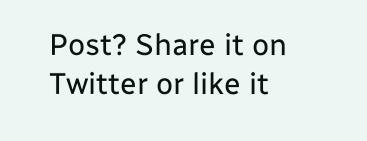Post? Share it on Twitter or like it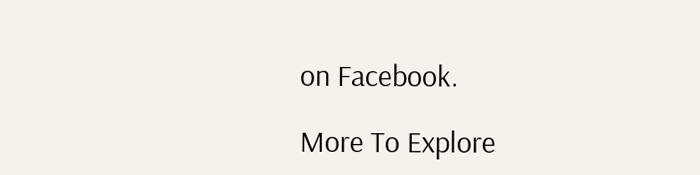on Facebook.

More To Explore